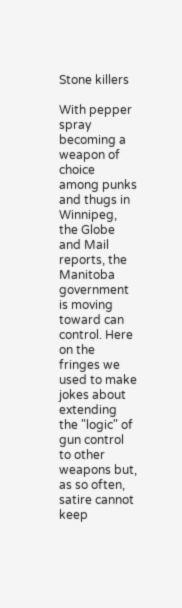Stone killers

With pepper spray becoming a weapon of choice among punks and thugs in Winnipeg, the Globe and Mail reports, the Manitoba government is moving toward can control. Here on the fringes we used to make jokes about extending the "logic" of gun control to other weapons but, as so often, satire cannot keep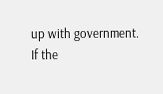up with government. If the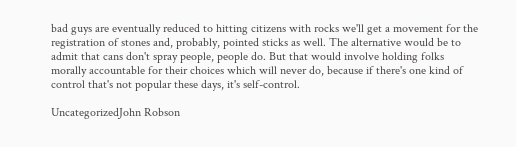bad guys are eventually reduced to hitting citizens with rocks we'll get a movement for the registration of stones and, probably, pointed sticks as well. The alternative would be to admit that cans don't spray people, people do. But that would involve holding folks morally accountable for their choices which will never do, because if there's one kind of control that's not popular these days, it's self-control.

UncategorizedJohn Robson